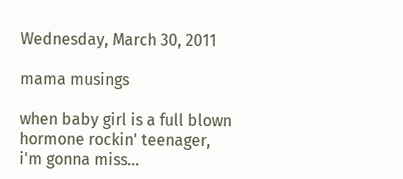Wednesday, March 30, 2011

mama musings

when baby girl is a full blown hormone rockin' teenager, i'm gonna miss...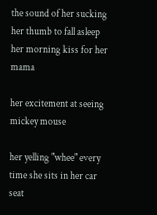the sound of her sucking her thumb to fall asleep
her morning kiss for her mama

her excitement at seeing mickey mouse

her yelling "whee" every time she sits in her car seat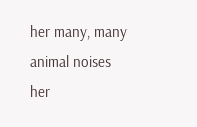her many, many animal noises
her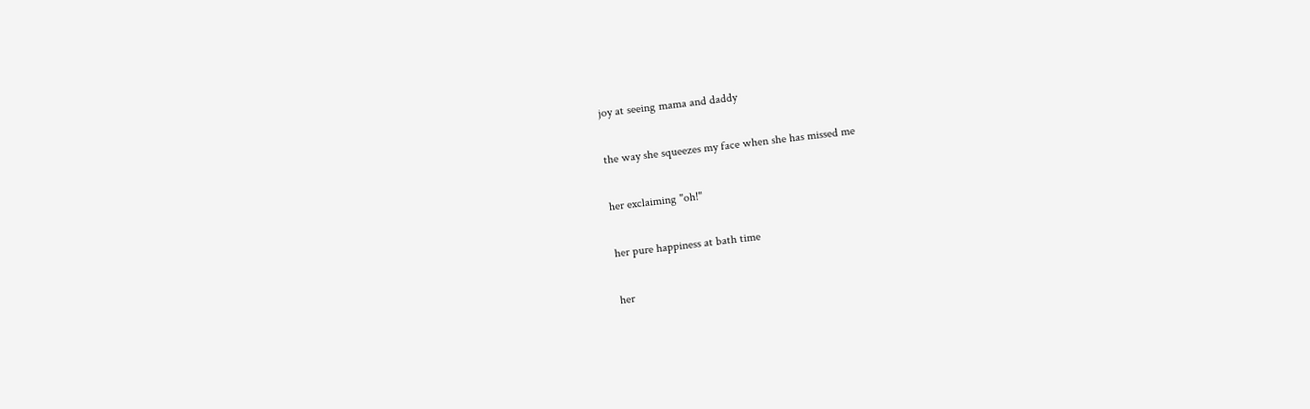joy at seeing mama and daddy

the way she squeezes my face when she has missed me

her exclaiming "oh!"

her pure happiness at bath time

her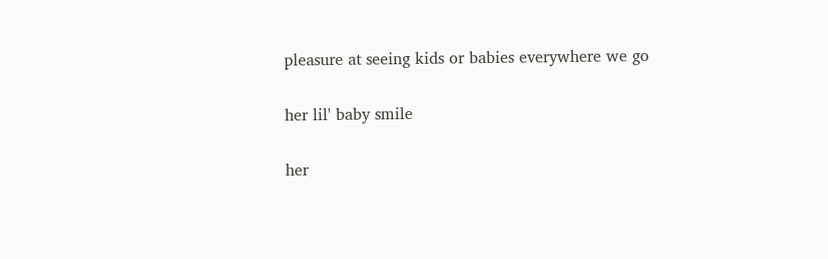pleasure at seeing kids or babies everywhere we go

her lil' baby smile

her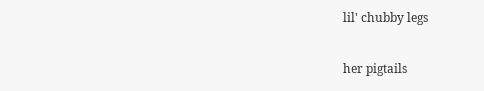lil' chubby legs

her pigtails